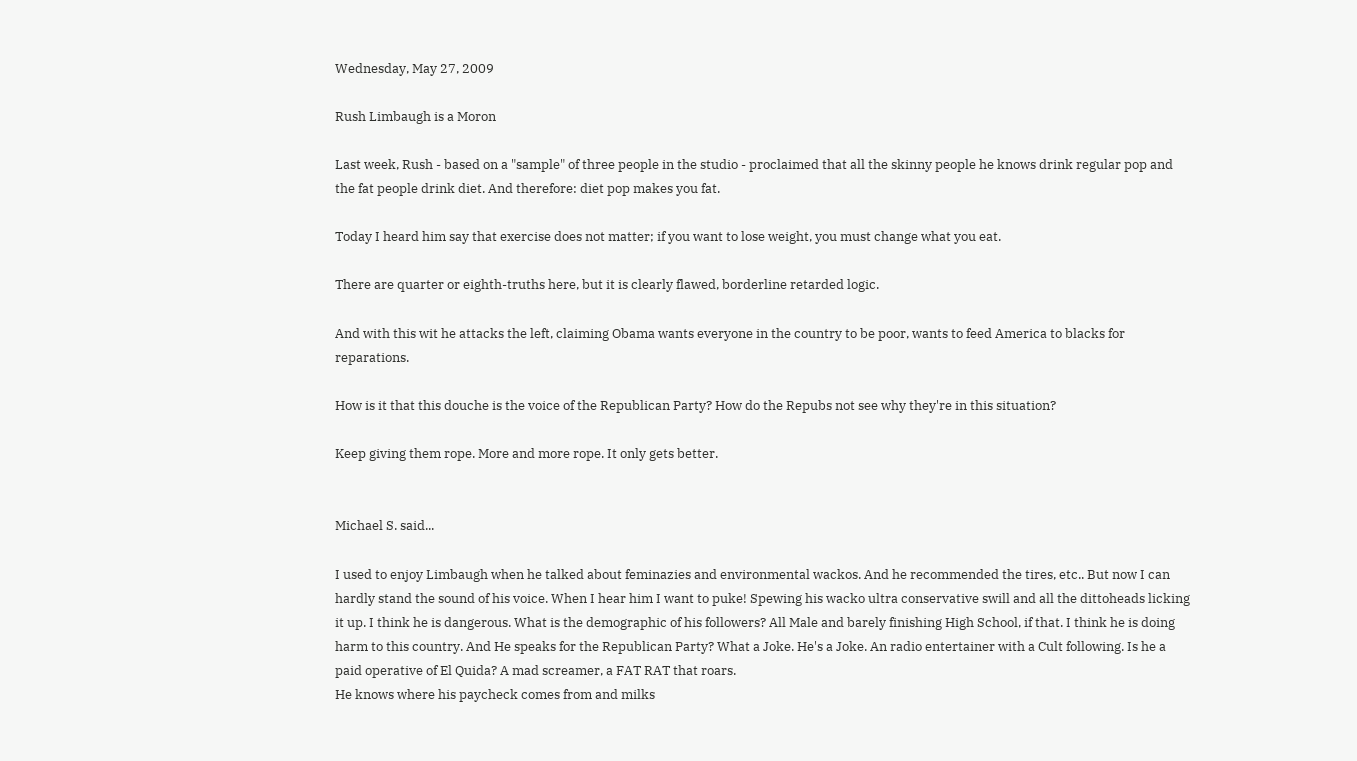Wednesday, May 27, 2009

Rush Limbaugh is a Moron

Last week, Rush - based on a "sample" of three people in the studio - proclaimed that all the skinny people he knows drink regular pop and the fat people drink diet. And therefore: diet pop makes you fat.

Today I heard him say that exercise does not matter; if you want to lose weight, you must change what you eat.

There are quarter or eighth-truths here, but it is clearly flawed, borderline retarded logic.

And with this wit he attacks the left, claiming Obama wants everyone in the country to be poor, wants to feed America to blacks for reparations.

How is it that this douche is the voice of the Republican Party? How do the Repubs not see why they're in this situation?

Keep giving them rope. More and more rope. It only gets better.


Michael S. said...

I used to enjoy Limbaugh when he talked about feminazies and environmental wackos. And he recommended the tires, etc.. But now I can hardly stand the sound of his voice. When I hear him I want to puke! Spewing his wacko ultra conservative swill and all the dittoheads licking it up. I think he is dangerous. What is the demographic of his followers? All Male and barely finishing High School, if that. I think he is doing harm to this country. And He speaks for the Republican Party? What a Joke. He's a Joke. An radio entertainer with a Cult following. Is he a paid operative of El Quida? A mad screamer, a FAT RAT that roars.
He knows where his paycheck comes from and milks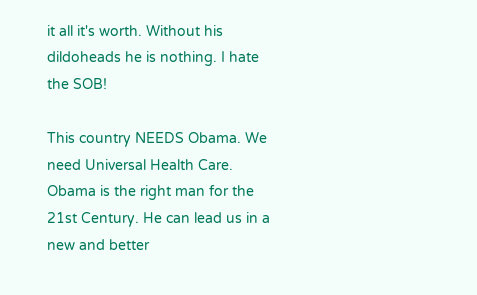it all it's worth. Without his dildoheads he is nothing. I hate the SOB!

This country NEEDS Obama. We need Universal Health Care. Obama is the right man for the 21st Century. He can lead us in a new and better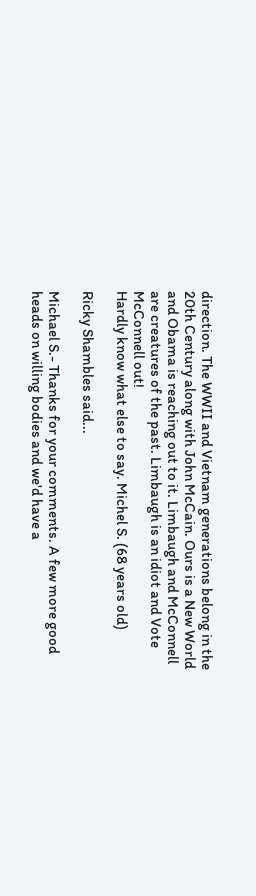direction. The WWII and Vietnam generations belong in the 20th Century along with John McCain. Ours is a New World and Obama is reaching out to it. Limbaugh and McConnell are creatures of the past. Limbaugh is an idiot and Vote McConnell out!
Hardly know what else to say. Michel S. (68 years old)

Ricky Shambles said...

Michael S.- Thanks for your comments. A few more good heads on willing bodies and we'd have a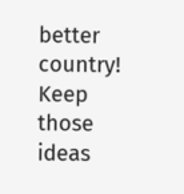better country! Keep those ideas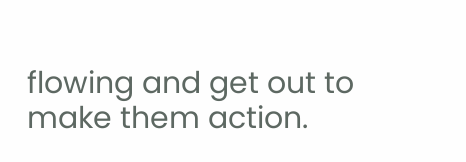flowing and get out to make them action.